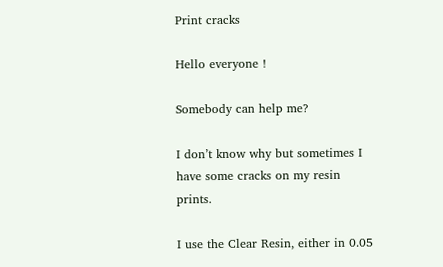Print cracks

Hello everyone !

Somebody can help me?

I don’t know why but sometimes I have some cracks on my resin prints.

I use the Clear Resin, either in 0.05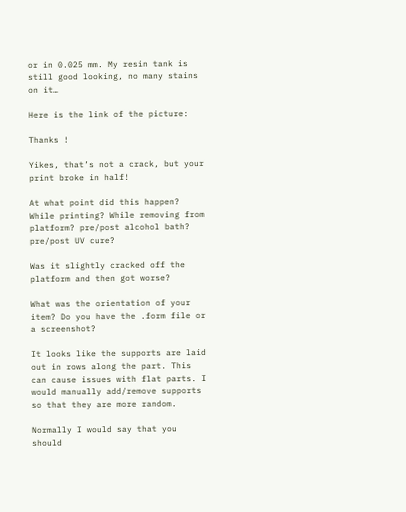or in 0.025 mm. My resin tank is still good looking, no many stains on it…

Here is the link of the picture:

Thanks !

Yikes, that’s not a crack, but your print broke in half!

At what point did this happen? While printing? While removing from platform? pre/post alcohol bath? pre/post UV cure?

Was it slightly cracked off the platform and then got worse?

What was the orientation of your item? Do you have the .form file or a screenshot?

It looks like the supports are laid out in rows along the part. This can cause issues with flat parts. I would manually add/remove supports so that they are more random.

Normally I would say that you should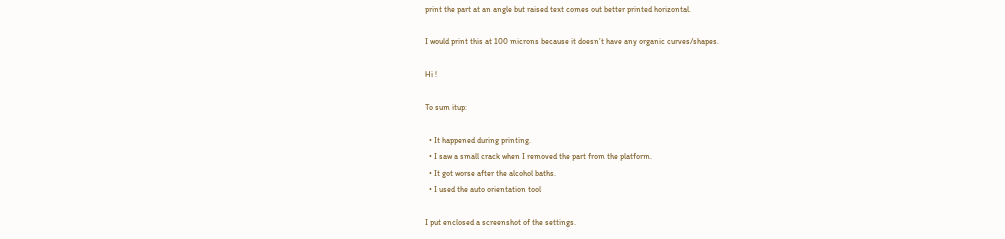print the part at an angle but raised text comes out better printed horizontal.

I would print this at 100 microns because it doesn’t have any organic curves/shapes.

Hi !

To sum itup:

  • It happened during printing.
  • I saw a small crack when I removed the part from the platform.
  • It got worse after the alcohol baths.
  • I used the auto orientation tool

I put enclosed a screenshot of the settings.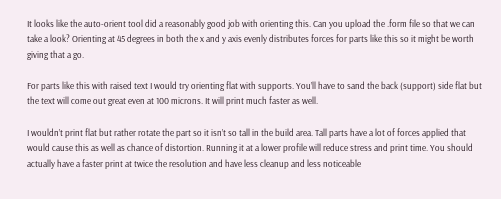It looks like the auto-orient tool did a reasonably good job with orienting this. Can you upload the .form file so that we can take a look? Orienting at 45 degrees in both the x and y axis evenly distributes forces for parts like this so it might be worth giving that a go.

For parts like this with raised text I would try orienting flat with supports. You’ll have to sand the back (support) side flat but the text will come out great even at 100 microns. It will print much faster as well.

I wouldn’t print flat but rather rotate the part so it isn’t so tall in the build area. Tall parts have a lot of forces applied that would cause this as well as chance of distortion. Running it at a lower profile will reduce stress and print time. You should actually have a faster print at twice the resolution and have less cleanup and less noticeable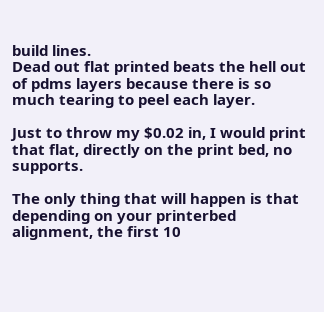build lines.
Dead out flat printed beats the hell out of pdms layers because there is so much tearing to peel each layer.

Just to throw my $0.02 in, I would print that flat, directly on the print bed, no supports.

The only thing that will happen is that depending on your printerbed alignment, the first 10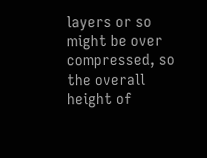layers or so might be over compressed, so the overall height of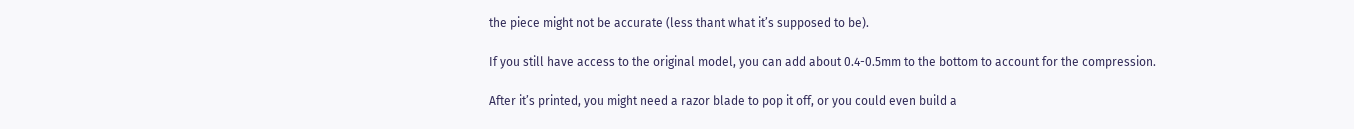the piece might not be accurate (less thant what it’s supposed to be).

If you still have access to the original model, you can add about 0.4-0.5mm to the bottom to account for the compression.

After it’s printed, you might need a razor blade to pop it off, or you could even build a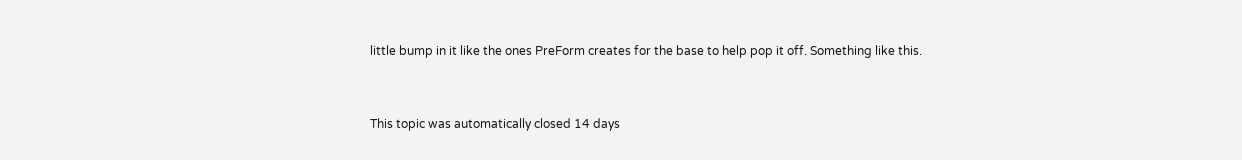little bump in it like the ones PreForm creates for the base to help pop it off. Something like this.


This topic was automatically closed 14 days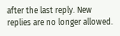after the last reply. New replies are no longer allowed.